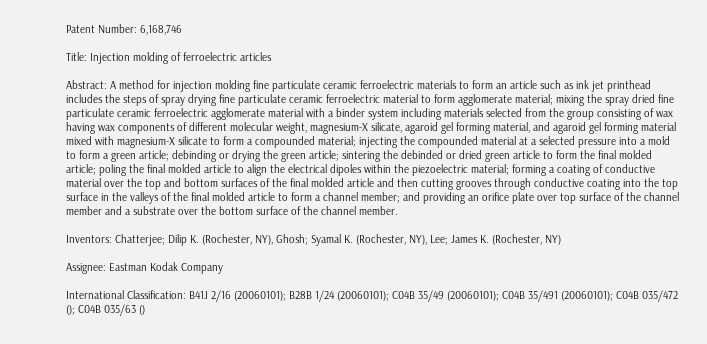Patent Number: 6,168,746

Title: Injection molding of ferroelectric articles

Abstract: A method for injection molding fine particulate ceramic ferroelectric materials to form an article such as ink jet printhead includes the steps of spray drying fine particulate ceramic ferroelectric material to form agglomerate material; mixing the spray dried fine particulate ceramic ferroelectric agglomerate material with a binder system including materials selected from the group consisting of wax having wax components of different molecular weight, magnesium-X silicate, agaroid gel forming material, and agaroid gel forming material mixed with magnesium-X silicate to form a compounded material; injecting the compounded material at a selected pressure into a mold to form a green article; debinding or drying the green article; sintering the debinded or dried green article to form the final molded article; poling the final molded article to align the electrical dipoles within the piezoelectric material; forming a coating of conductive material over the top and bottom surfaces of the final molded article and then cutting grooves through conductive coating into the top surface in the valleys of the final molded article to form a channel member; and providing an orifice plate over top surface of the channel member and a substrate over the bottom surface of the channel member.

Inventors: Chatterjee; Dilip K. (Rochester, NY), Ghosh; Syamal K. (Rochester, NY), Lee; James K. (Rochester, NY)

Assignee: Eastman Kodak Company

International Classification: B41J 2/16 (20060101); B28B 1/24 (20060101); C04B 35/49 (20060101); C04B 35/491 (20060101); C04B 035/472 (); C04B 035/63 ()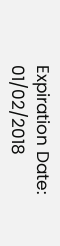Expiration Date: 01/02/2018